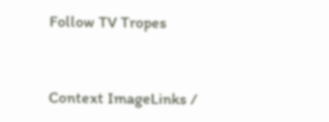Follow TV Tropes


Context ImageLinks /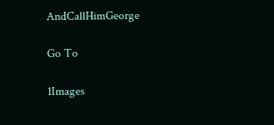AndCallHimGeorge

Go To

1Images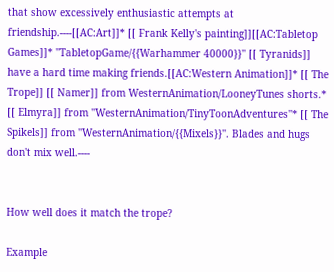that show excessively enthusiastic attempts at friendship.----[[AC:Art]]* [[ Frank Kelly's painting]][[AC:Tabletop Games]]* ''TabletopGame/{{Warhammer 40000}}'' [[ Tyranids]] have a hard time making friends.[[AC:Western Animation]]* [[ The Trope]] [[ Namer]] from WesternAnimation/LooneyTunes shorts.* [[ Elmyra]] from ''WesternAnimation/TinyToonAdventures''* [[ The Spikels]] from ''WesternAnimation/{{Mixels}}''. Blades and hugs don't mix well.----


How well does it match the trope?

Example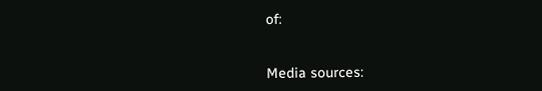of:


Media sources: